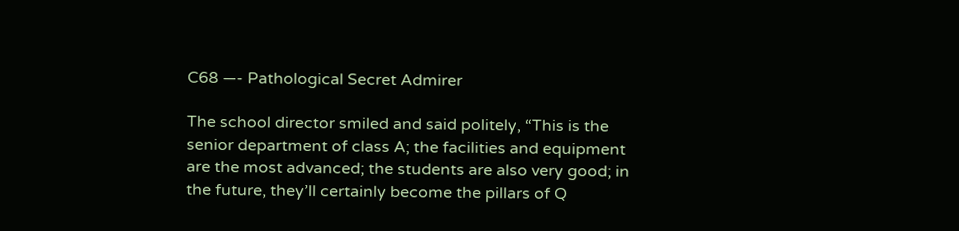C68 —- Pathological Secret Admirer

The school director smiled and said politely, “This is the senior department of class A; the facilities and equipment are the most advanced; the students are also very good; in the future, they’ll certainly become the pillars of Q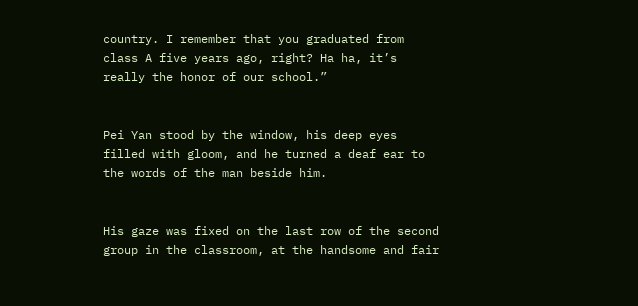country. I remember that you graduated from class A five years ago, right? Ha ha, it’s really the honor of our school.”


Pei Yan stood by the window, his deep eyes filled with gloom, and he turned a deaf ear to the words of the man beside him.


His gaze was fixed on the last row of the second group in the classroom, at the handsome and fair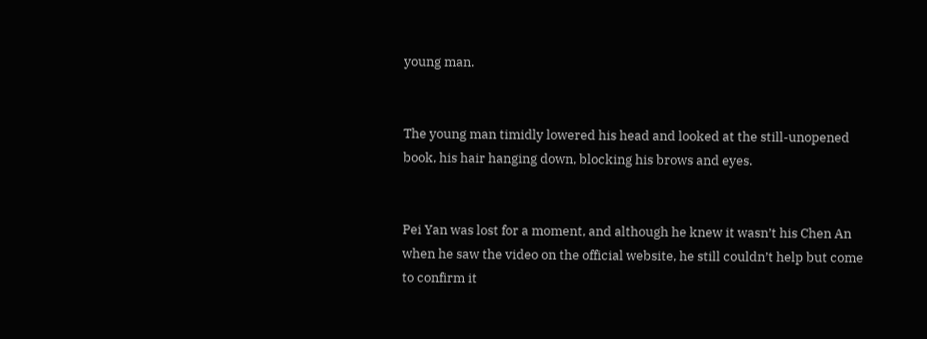young man.


The young man timidly lowered his head and looked at the still-unopened book, his hair hanging down, blocking his brows and eyes.


Pei Yan was lost for a moment, and although he knew it wasn’t his Chen An when he saw the video on the official website, he still couldn’t help but come to confirm it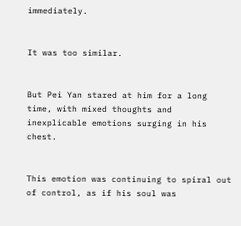immediately.


It was too similar.


But Pei Yan stared at him for a long time, with mixed thoughts and inexplicable emotions surging in his chest.


This emotion was continuing to spiral out of control, as if his soul was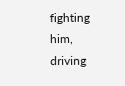fighting him, driving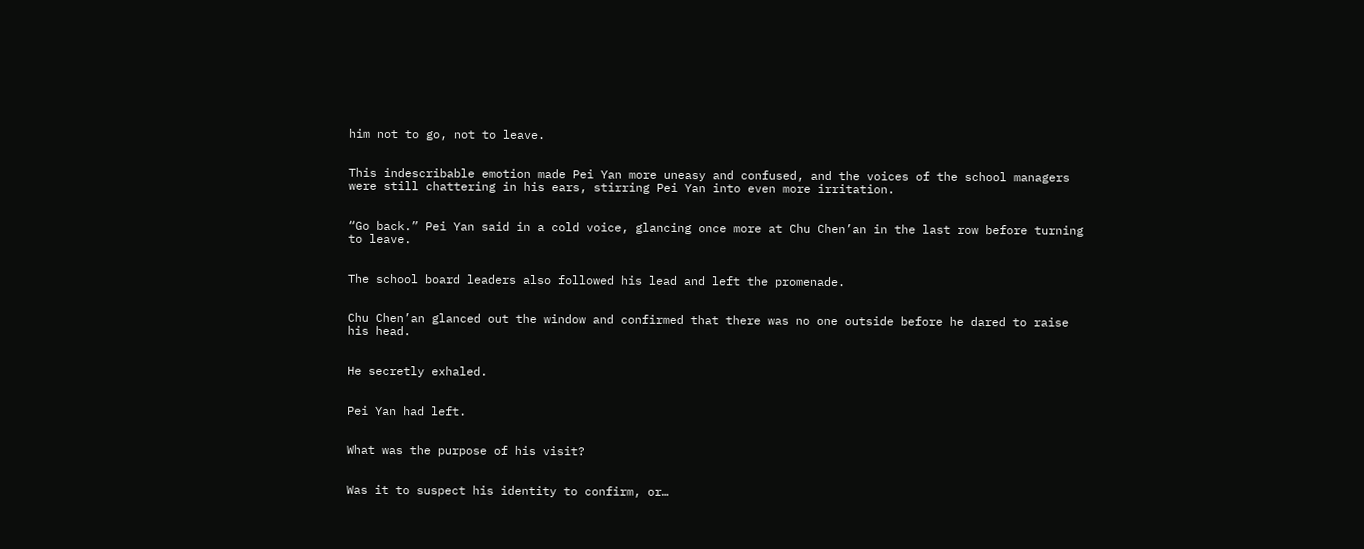him not to go, not to leave.


This indescribable emotion made Pei Yan more uneasy and confused, and the voices of the school managers were still chattering in his ears, stirring Pei Yan into even more irritation.


“Go back.” Pei Yan said in a cold voice, glancing once more at Chu Chen’an in the last row before turning to leave.


The school board leaders also followed his lead and left the promenade.


Chu Chen’an glanced out the window and confirmed that there was no one outside before he dared to raise his head.


He secretly exhaled.


Pei Yan had left.


What was the purpose of his visit?


Was it to suspect his identity to confirm, or…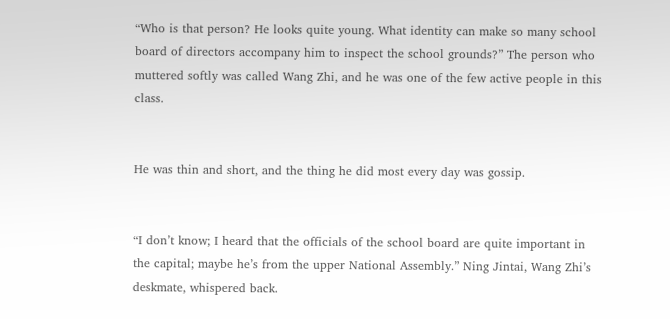“Who is that person? He looks quite young. What identity can make so many school board of directors accompany him to inspect the school grounds?” The person who muttered softly was called Wang Zhi, and he was one of the few active people in this class.


He was thin and short, and the thing he did most every day was gossip.


“I don’t know; I heard that the officials of the school board are quite important in the capital; maybe he’s from the upper National Assembly.” Ning Jintai, Wang Zhi’s deskmate, whispered back.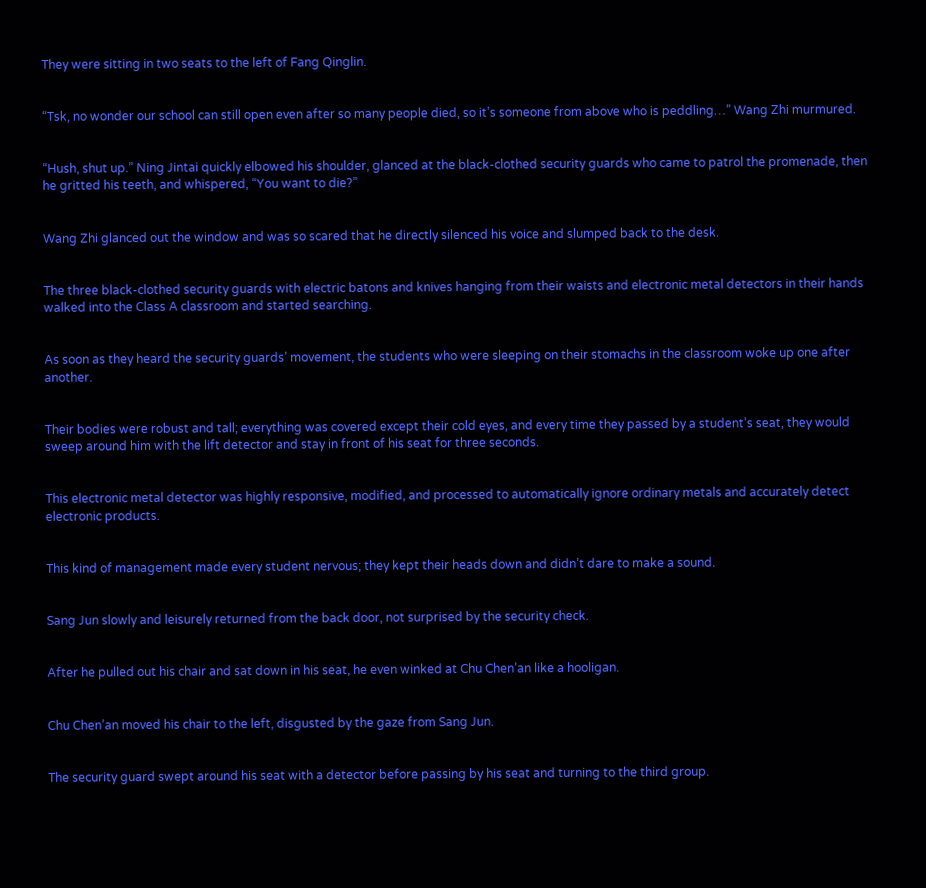They were sitting in two seats to the left of Fang Qinglin.


“Tsk, no wonder our school can still open even after so many people died, so it’s someone from above who is peddling…” Wang Zhi murmured.


“Hush, shut up.” Ning Jintai quickly elbowed his shoulder, glanced at the black-clothed security guards who came to patrol the promenade, then he gritted his teeth, and whispered, “You want to die?”


Wang Zhi glanced out the window and was so scared that he directly silenced his voice and slumped back to the desk.


The three black-clothed security guards with electric batons and knives hanging from their waists and electronic metal detectors in their hands walked into the Class A classroom and started searching.


As soon as they heard the security guards’ movement, the students who were sleeping on their stomachs in the classroom woke up one after another.


Their bodies were robust and tall; everything was covered except their cold eyes, and every time they passed by a student’s seat, they would sweep around him with the lift detector and stay in front of his seat for three seconds.


This electronic metal detector was highly responsive, modified, and processed to automatically ignore ordinary metals and accurately detect electronic products.


This kind of management made every student nervous; they kept their heads down and didn’t dare to make a sound.


Sang Jun slowly and leisurely returned from the back door, not surprised by the security check.


After he pulled out his chair and sat down in his seat, he even winked at Chu Chen’an like a hooligan.


Chu Chen’an moved his chair to the left, disgusted by the gaze from Sang Jun.


The security guard swept around his seat with a detector before passing by his seat and turning to the third group.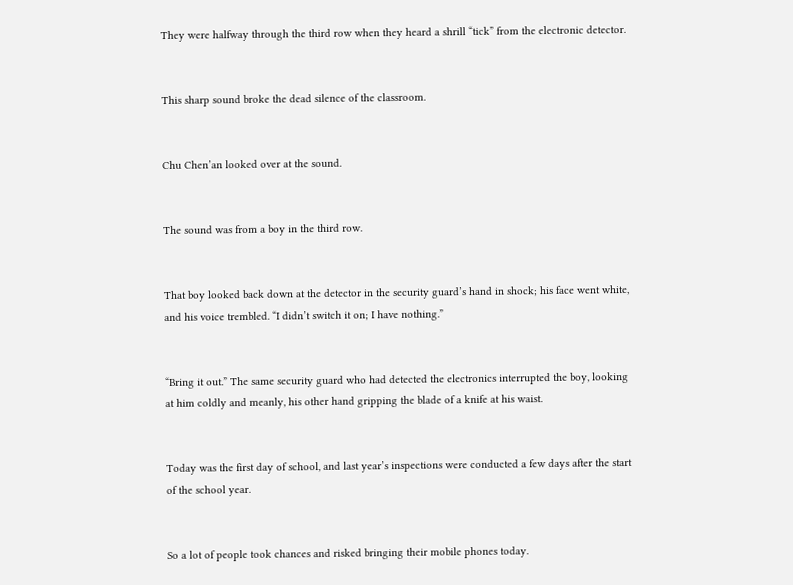They were halfway through the third row when they heard a shrill “tick” from the electronic detector.


This sharp sound broke the dead silence of the classroom.


Chu Chen’an looked over at the sound.


The sound was from a boy in the third row.


That boy looked back down at the detector in the security guard’s hand in shock; his face went white, and his voice trembled. “I didn’t switch it on; I have nothing.”


“Bring it out.” The same security guard who had detected the electronics interrupted the boy, looking at him coldly and meanly, his other hand gripping the blade of a knife at his waist.


Today was the first day of school, and last year’s inspections were conducted a few days after the start of the school year.


So a lot of people took chances and risked bringing their mobile phones today.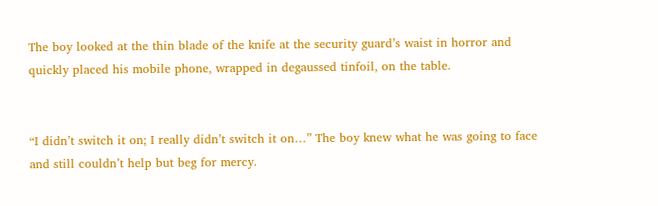The boy looked at the thin blade of the knife at the security guard’s waist in horror and quickly placed his mobile phone, wrapped in degaussed tinfoil, on the table.


“I didn’t switch it on; I really didn’t switch it on…” The boy knew what he was going to face and still couldn’t help but beg for mercy.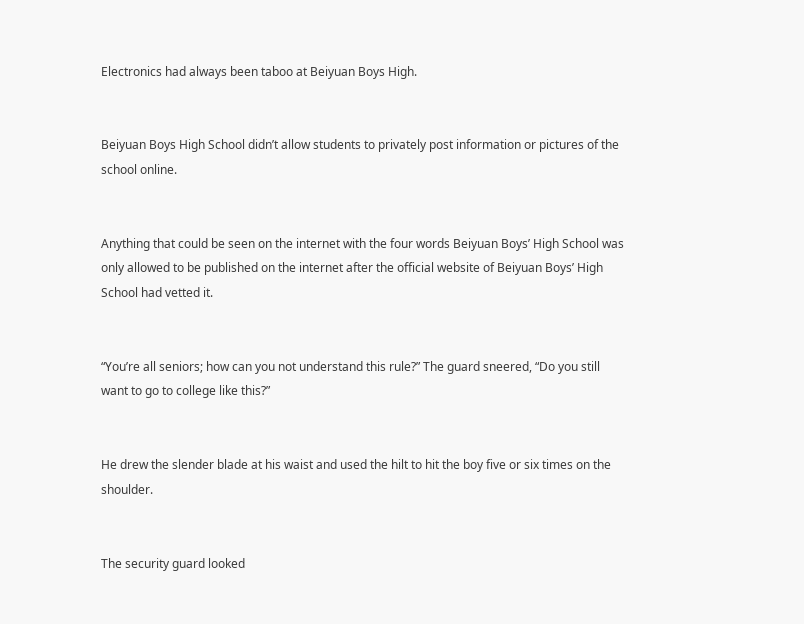Electronics had always been taboo at Beiyuan Boys High.


Beiyuan Boys High School didn’t allow students to privately post information or pictures of the school online.


Anything that could be seen on the internet with the four words Beiyuan Boys’ High School was only allowed to be published on the internet after the official website of Beiyuan Boys’ High School had vetted it.


“You’re all seniors; how can you not understand this rule?” The guard sneered, “Do you still want to go to college like this?”


He drew the slender blade at his waist and used the hilt to hit the boy five or six times on the shoulder.


The security guard looked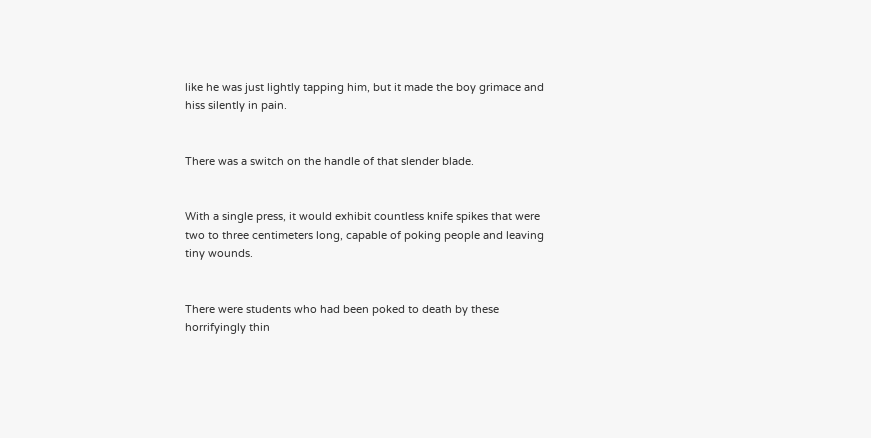like he was just lightly tapping him, but it made the boy grimace and hiss silently in pain.


There was a switch on the handle of that slender blade.


With a single press, it would exhibit countless knife spikes that were two to three centimeters long, capable of poking people and leaving tiny wounds.


There were students who had been poked to death by these horrifyingly thin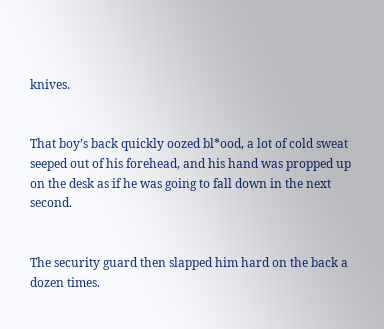knives.


That boy’s back quickly oozed bl*ood, a lot of cold sweat seeped out of his forehead, and his hand was propped up on the desk as if he was going to fall down in the next second.


The security guard then slapped him hard on the back a dozen times.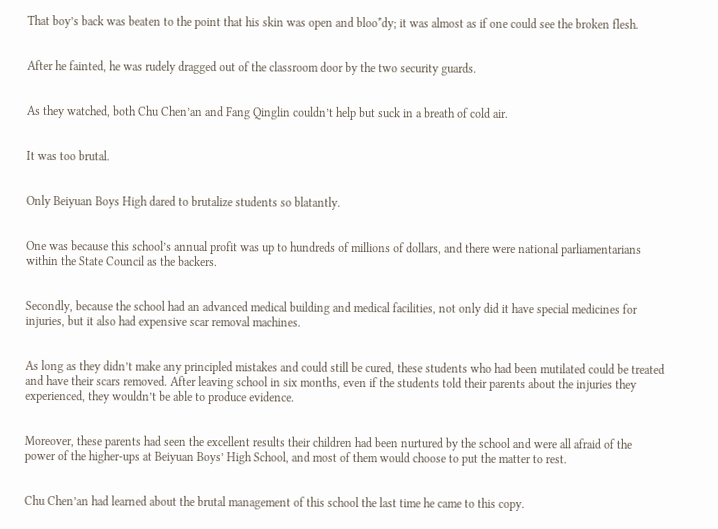That boy’s back was beaten to the point that his skin was open and bloo*dy; it was almost as if one could see the broken flesh.


After he fainted, he was rudely dragged out of the classroom door by the two security guards.


As they watched, both Chu Chen’an and Fang Qinglin couldn’t help but suck in a breath of cold air.


It was too brutal.


Only Beiyuan Boys High dared to brutalize students so blatantly.


One was because this school’s annual profit was up to hundreds of millions of dollars, and there were national parliamentarians within the State Council as the backers.


Secondly, because the school had an advanced medical building and medical facilities, not only did it have special medicines for injuries, but it also had expensive scar removal machines.


As long as they didn’t make any principled mistakes and could still be cured, these students who had been mutilated could be treated and have their scars removed. After leaving school in six months, even if the students told their parents about the injuries they experienced, they wouldn’t be able to produce evidence.


Moreover, these parents had seen the excellent results their children had been nurtured by the school and were all afraid of the power of the higher-ups at Beiyuan Boys’ High School, and most of them would choose to put the matter to rest.


Chu Chen’an had learned about the brutal management of this school the last time he came to this copy.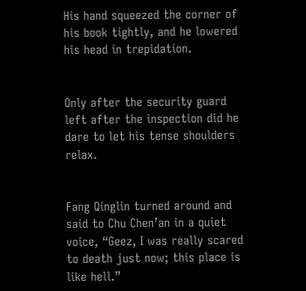His hand squeezed the corner of his book tightly, and he lowered his head in trepidation.


Only after the security guard left after the inspection did he dare to let his tense shoulders relax.


Fang Qinglin turned around and said to Chu Chen’an in a quiet voice, “Geez, I was really scared to death just now; this place is like hell.”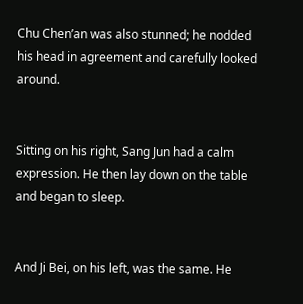Chu Chen’an was also stunned; he nodded his head in agreement and carefully looked around.


Sitting on his right, Sang Jun had a calm expression. He then lay down on the table and began to sleep.


And Ji Bei, on his left, was the same. He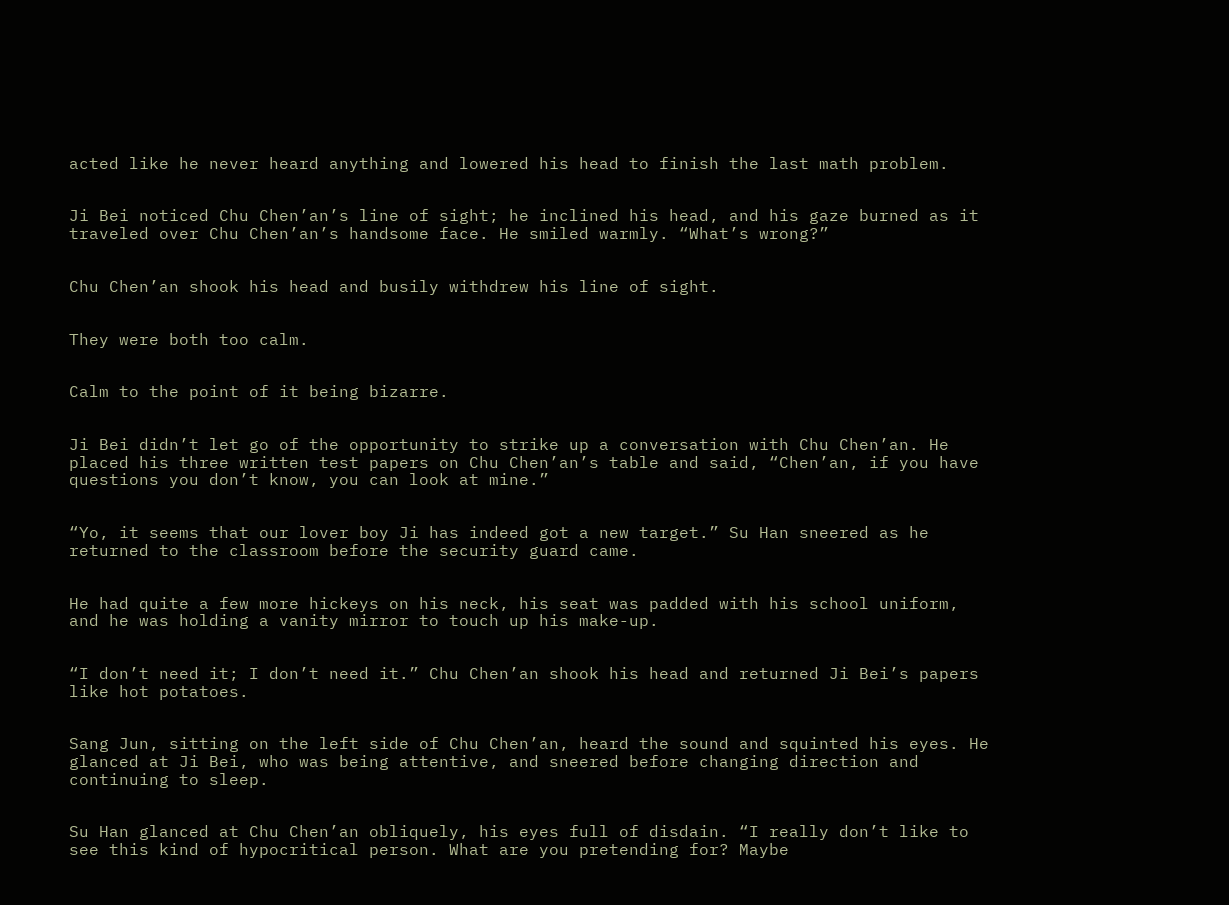acted like he never heard anything and lowered his head to finish the last math problem.


Ji Bei noticed Chu Chen’an’s line of sight; he inclined his head, and his gaze burned as it traveled over Chu Chen’an’s handsome face. He smiled warmly. “What’s wrong?”


Chu Chen’an shook his head and busily withdrew his line of sight.


They were both too calm.


Calm to the point of it being bizarre.


Ji Bei didn’t let go of the opportunity to strike up a conversation with Chu Chen’an. He placed his three written test papers on Chu Chen’an’s table and said, “Chen’an, if you have questions you don’t know, you can look at mine.”


“Yo, it seems that our lover boy Ji has indeed got a new target.” Su Han sneered as he returned to the classroom before the security guard came.


He had quite a few more hickeys on his neck, his seat was padded with his school uniform, and he was holding a vanity mirror to touch up his make-up.


“I don’t need it; I don’t need it.” Chu Chen’an shook his head and returned Ji Bei’s papers like hot potatoes.


Sang Jun, sitting on the left side of Chu Chen’an, heard the sound and squinted his eyes. He glanced at Ji Bei, who was being attentive, and sneered before changing direction and continuing to sleep.


Su Han glanced at Chu Chen’an obliquely, his eyes full of disdain. “I really don’t like to see this kind of hypocritical person. What are you pretending for? Maybe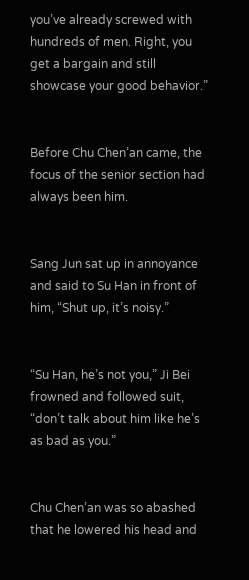you’ve already screwed with hundreds of men. Right, you get a bargain and still showcase your good behavior.”


Before Chu Chen’an came, the focus of the senior section had always been him.


Sang Jun sat up in annoyance and said to Su Han in front of him, “Shut up, it’s noisy.”


“Su Han, he’s not you,” Ji Bei frowned and followed suit, “don’t talk about him like he’s as bad as you.”


Chu Chen’an was so abashed that he lowered his head and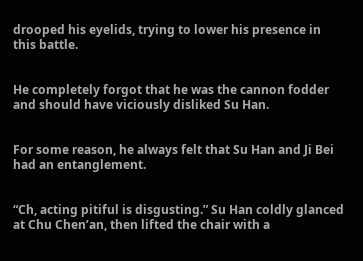drooped his eyelids, trying to lower his presence in this battle.


He completely forgot that he was the cannon fodder and should have viciously disliked Su Han.


For some reason, he always felt that Su Han and Ji Bei had an entanglement.


“Ch, acting pitiful is disgusting.” Su Han coldly glanced at Chu Chen’an, then lifted the chair with a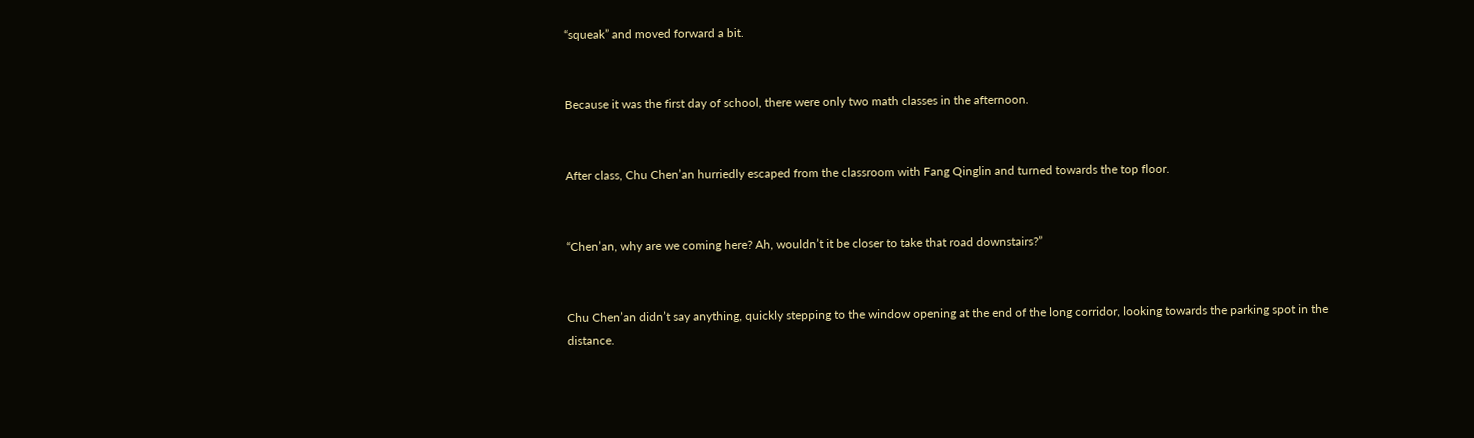“squeak” and moved forward a bit.


Because it was the first day of school, there were only two math classes in the afternoon.


After class, Chu Chen’an hurriedly escaped from the classroom with Fang Qinglin and turned towards the top floor.


“Chen’an, why are we coming here? Ah, wouldn’t it be closer to take that road downstairs?”


Chu Chen’an didn’t say anything, quickly stepping to the window opening at the end of the long corridor, looking towards the parking spot in the distance.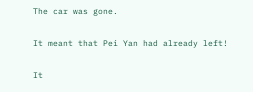The car was gone.


It meant that Pei Yan had already left!


It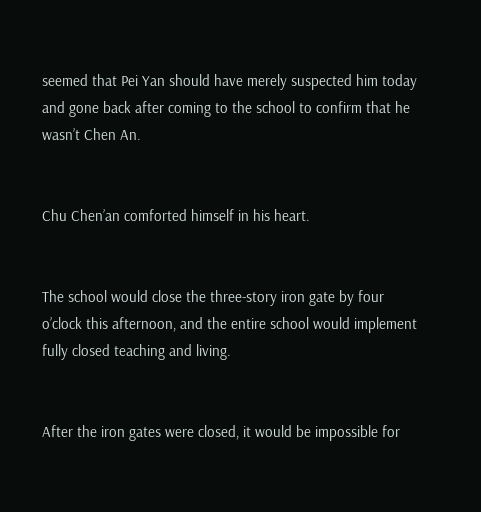seemed that Pei Yan should have merely suspected him today and gone back after coming to the school to confirm that he wasn’t Chen An.


Chu Chen’an comforted himself in his heart.


The school would close the three-story iron gate by four o’clock this afternoon, and the entire school would implement fully closed teaching and living.


After the iron gates were closed, it would be impossible for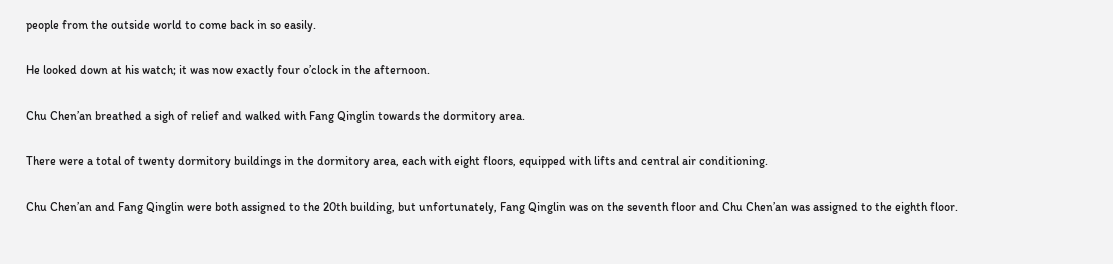people from the outside world to come back in so easily.


He looked down at his watch; it was now exactly four o’clock in the afternoon.


Chu Chen’an breathed a sigh of relief and walked with Fang Qinglin towards the dormitory area.


There were a total of twenty dormitory buildings in the dormitory area, each with eight floors, equipped with lifts and central air conditioning.


Chu Chen’an and Fang Qinglin were both assigned to the 20th building, but unfortunately, Fang Qinglin was on the seventh floor and Chu Chen’an was assigned to the eighth floor.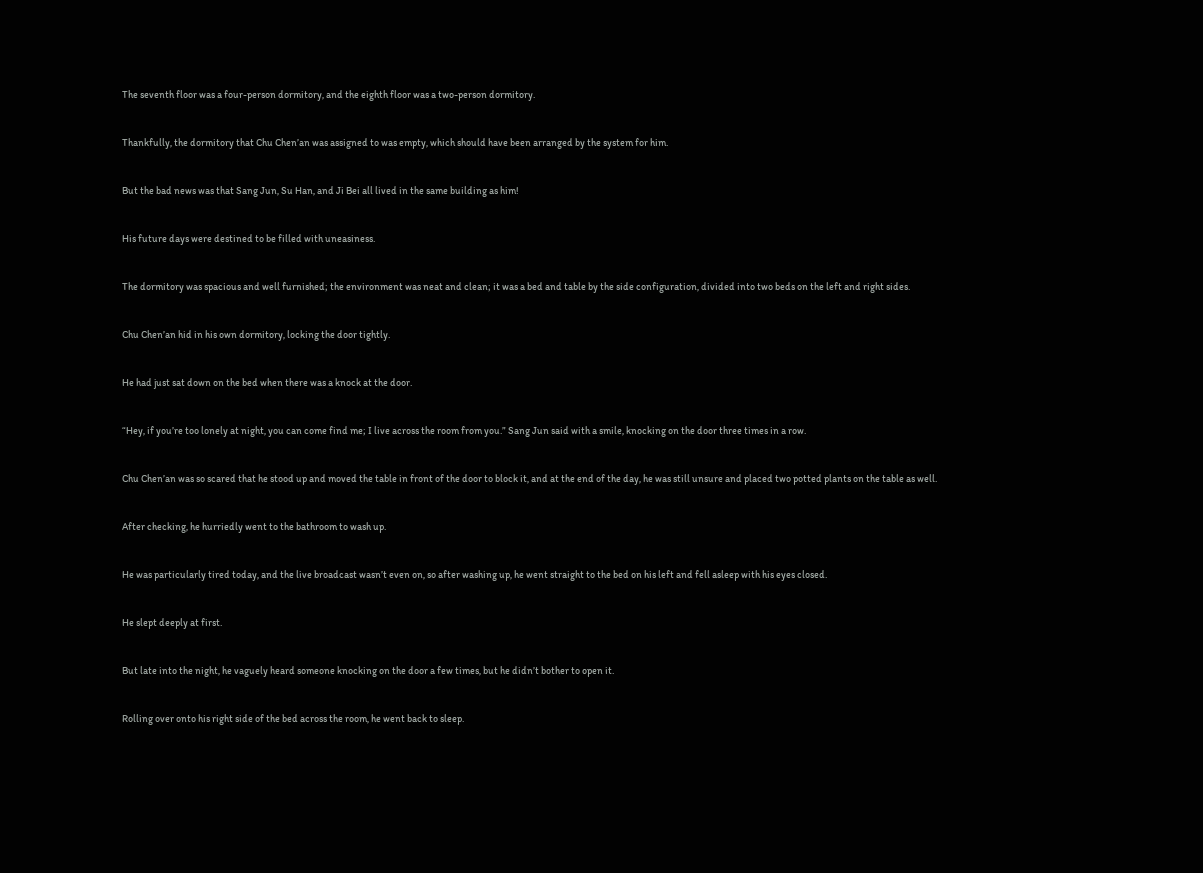The seventh floor was a four-person dormitory, and the eighth floor was a two-person dormitory.


Thankfully, the dormitory that Chu Chen’an was assigned to was empty, which should have been arranged by the system for him.


But the bad news was that Sang Jun, Su Han, and Ji Bei all lived in the same building as him!


His future days were destined to be filled with uneasiness.


The dormitory was spacious and well furnished; the environment was neat and clean; it was a bed and table by the side configuration, divided into two beds on the left and right sides.


Chu Chen’an hid in his own dormitory, locking the door tightly.


He had just sat down on the bed when there was a knock at the door.


“Hey, if you’re too lonely at night, you can come find me; I live across the room from you.” Sang Jun said with a smile, knocking on the door three times in a row.


Chu Chen’an was so scared that he stood up and moved the table in front of the door to block it, and at the end of the day, he was still unsure and placed two potted plants on the table as well.


After checking, he hurriedly went to the bathroom to wash up.


He was particularly tired today, and the live broadcast wasn’t even on, so after washing up, he went straight to the bed on his left and fell asleep with his eyes closed.


He slept deeply at first.


But late into the night, he vaguely heard someone knocking on the door a few times, but he didn’t bother to open it.


Rolling over onto his right side of the bed across the room, he went back to sleep.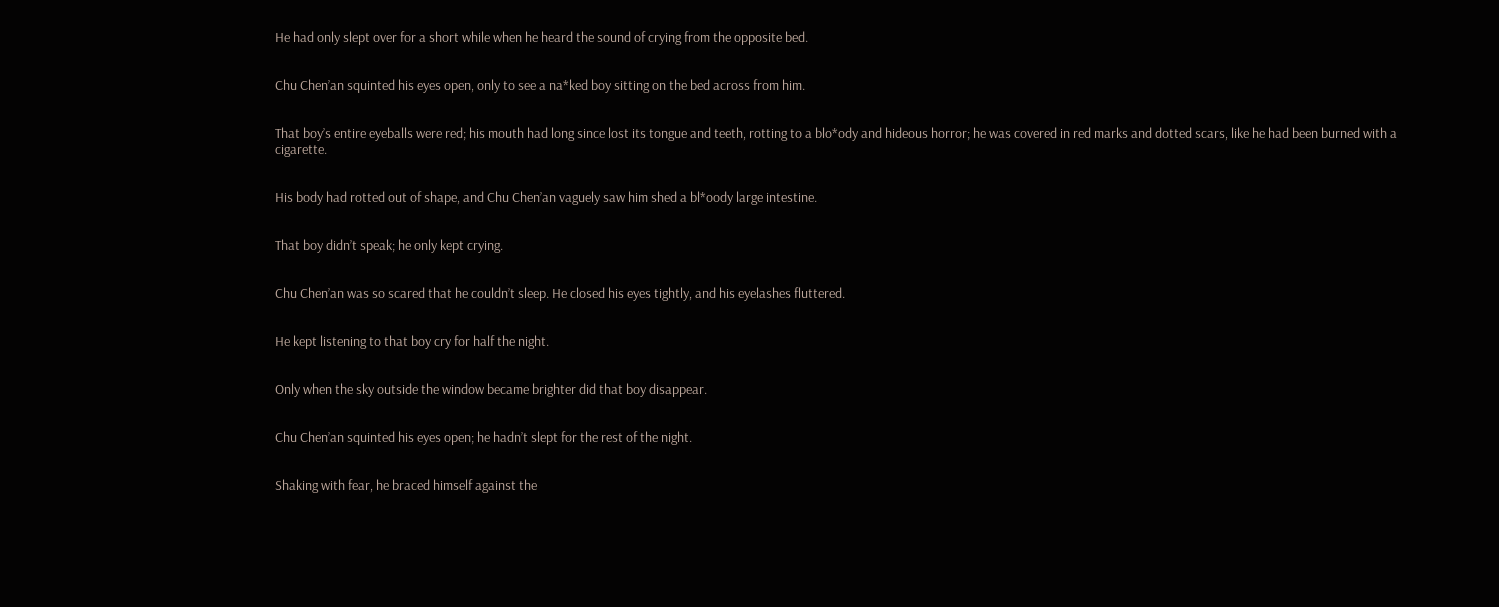He had only slept over for a short while when he heard the sound of crying from the opposite bed.


Chu Chen’an squinted his eyes open, only to see a na*ked boy sitting on the bed across from him.


That boy’s entire eyeballs were red; his mouth had long since lost its tongue and teeth, rotting to a blo*ody and hideous horror; he was covered in red marks and dotted scars, like he had been burned with a cigarette.


His body had rotted out of shape, and Chu Chen’an vaguely saw him shed a bl*oody large intestine.


That boy didn’t speak; he only kept crying.


Chu Chen’an was so scared that he couldn’t sleep. He closed his eyes tightly, and his eyelashes fluttered.


He kept listening to that boy cry for half the night.


Only when the sky outside the window became brighter did that boy disappear.


Chu Chen’an squinted his eyes open; he hadn’t slept for the rest of the night.


Shaking with fear, he braced himself against the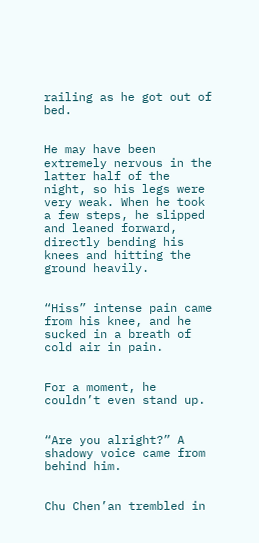railing as he got out of bed.


He may have been extremely nervous in the latter half of the night, so his legs were very weak. When he took a few steps, he slipped and leaned forward, directly bending his knees and hitting the ground heavily.


“Hiss” intense pain came from his knee, and he sucked in a breath of cold air in pain.


For a moment, he couldn’t even stand up.


“Are you alright?” A shadowy voice came from behind him.


Chu Chen’an trembled in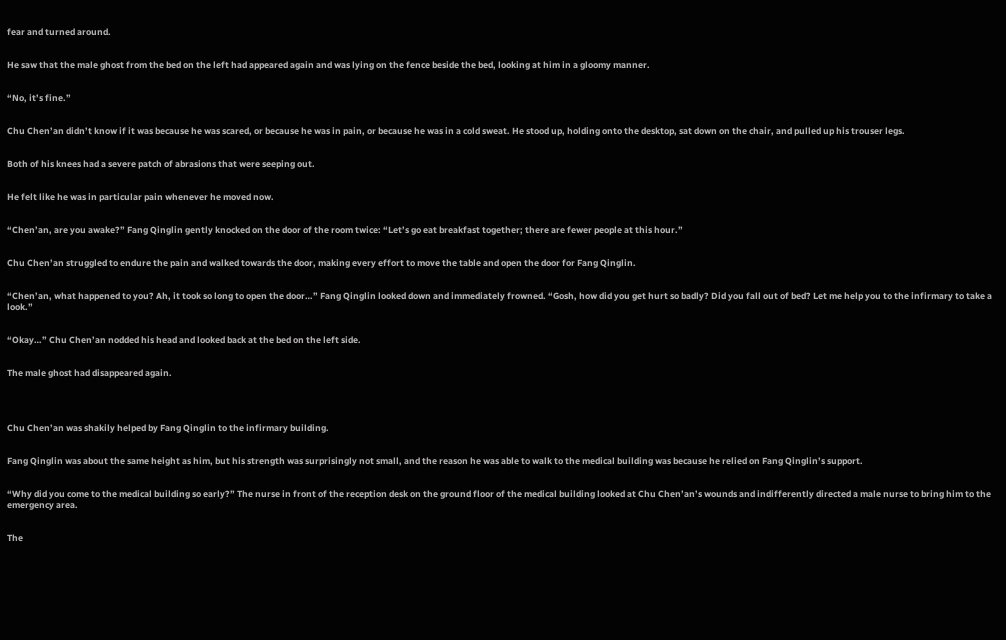fear and turned around.


He saw that the male ghost from the bed on the left had appeared again and was lying on the fence beside the bed, looking at him in a gloomy manner.


“No, it’s fine.”


Chu Chen’an didn’t know if it was because he was scared, or because he was in pain, or because he was in a cold sweat. He stood up, holding onto the desktop, sat down on the chair, and pulled up his trouser legs.


Both of his knees had a severe patch of abrasions that were seeping out.


He felt like he was in particular pain whenever he moved now.


“Chen’an, are you awake?” Fang Qinglin gently knocked on the door of the room twice: “Let’s go eat breakfast together; there are fewer people at this hour.”


Chu Chen’an struggled to endure the pain and walked towards the door, making every effort to move the table and open the door for Fang Qinglin.


“Chen’an, what happened to you? Ah, it took so long to open the door…” Fang Qinglin looked down and immediately frowned. “Gosh, how did you get hurt so badly? Did you fall out of bed? Let me help you to the infirmary to take a look.”


“Okay…” Chu Chen’an nodded his head and looked back at the bed on the left side.


The male ghost had disappeared again.




Chu Chen’an was shakily helped by Fang Qinglin to the infirmary building.


Fang Qinglin was about the same height as him, but his strength was surprisingly not small, and the reason he was able to walk to the medical building was because he relied on Fang Qinglin’s support.


“Why did you come to the medical building so early?” The nurse in front of the reception desk on the ground floor of the medical building looked at Chu Chen’an’s wounds and indifferently directed a male nurse to bring him to the emergency area.


The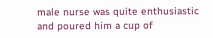male nurse was quite enthusiastic and poured him a cup of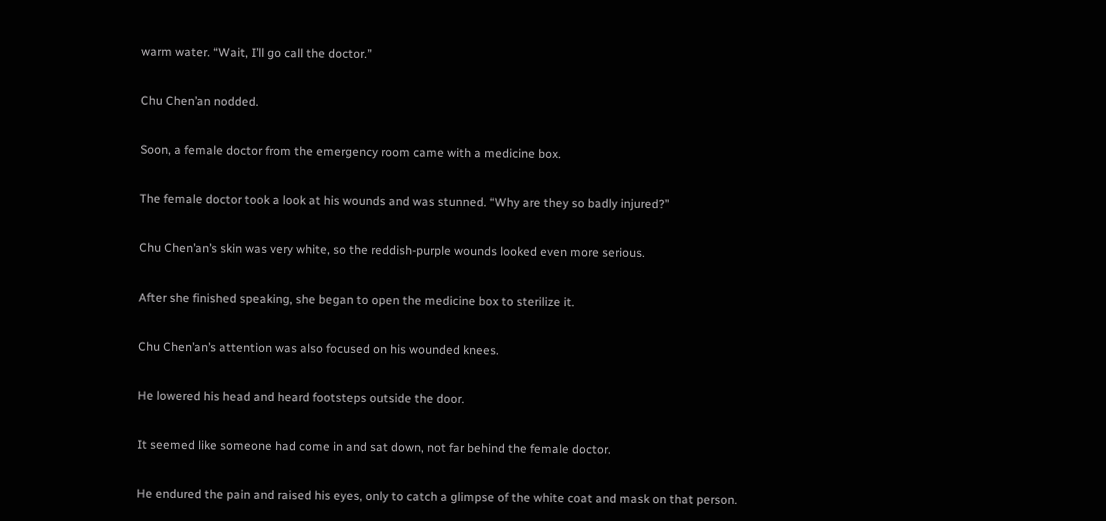warm water. “Wait, I’ll go call the doctor.”


Chu Chen’an nodded.


Soon, a female doctor from the emergency room came with a medicine box.


The female doctor took a look at his wounds and was stunned. “Why are they so badly injured?”


Chu Chen’an’s skin was very white, so the reddish-purple wounds looked even more serious.


After she finished speaking, she began to open the medicine box to sterilize it.


Chu Chen’an’s attention was also focused on his wounded knees.


He lowered his head and heard footsteps outside the door.


It seemed like someone had come in and sat down, not far behind the female doctor.


He endured the pain and raised his eyes, only to catch a glimpse of the white coat and mask on that person.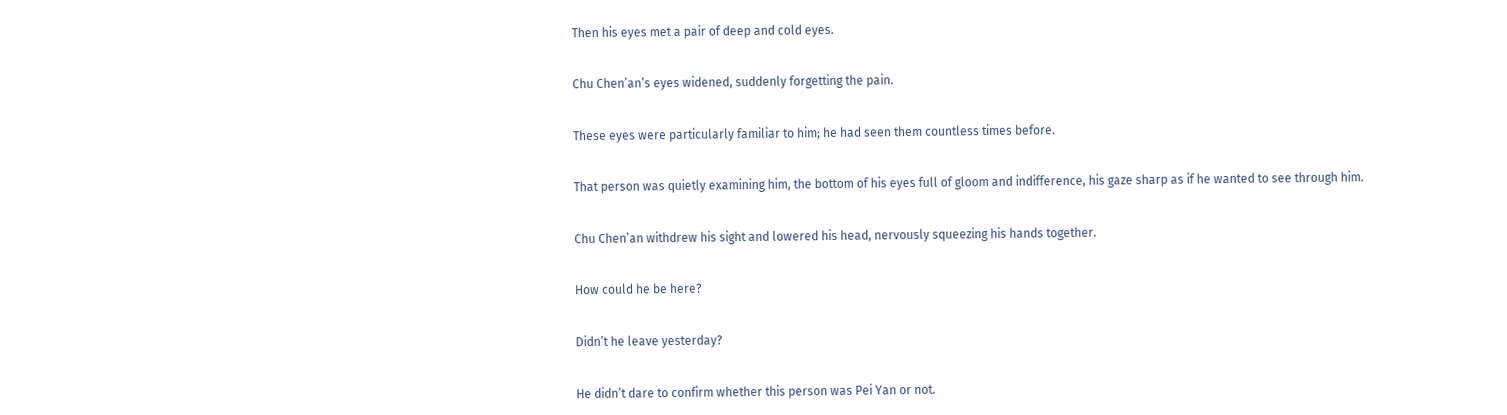Then his eyes met a pair of deep and cold eyes.


Chu Chen’an’s eyes widened, suddenly forgetting the pain.


These eyes were particularly familiar to him; he had seen them countless times before.


That person was quietly examining him, the bottom of his eyes full of gloom and indifference, his gaze sharp as if he wanted to see through him.


Chu Chen’an withdrew his sight and lowered his head, nervously squeezing his hands together.


How could he be here?


Didn’t he leave yesterday?


He didn’t dare to confirm whether this person was Pei Yan or not.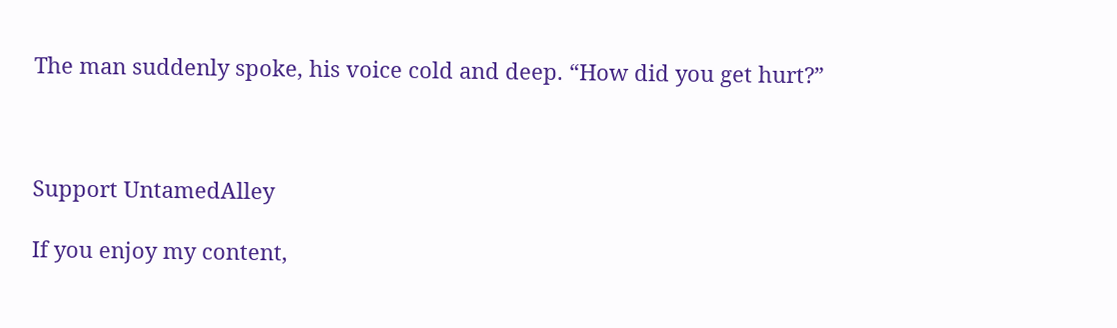The man suddenly spoke, his voice cold and deep. “How did you get hurt?”



Support UntamedAlley

If you enjoy my content,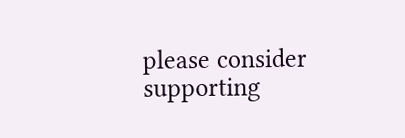please consider supporting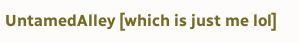UntamedAlley [which is just me lol]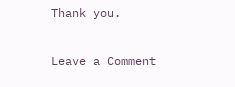Thank you.

Leave a Comment